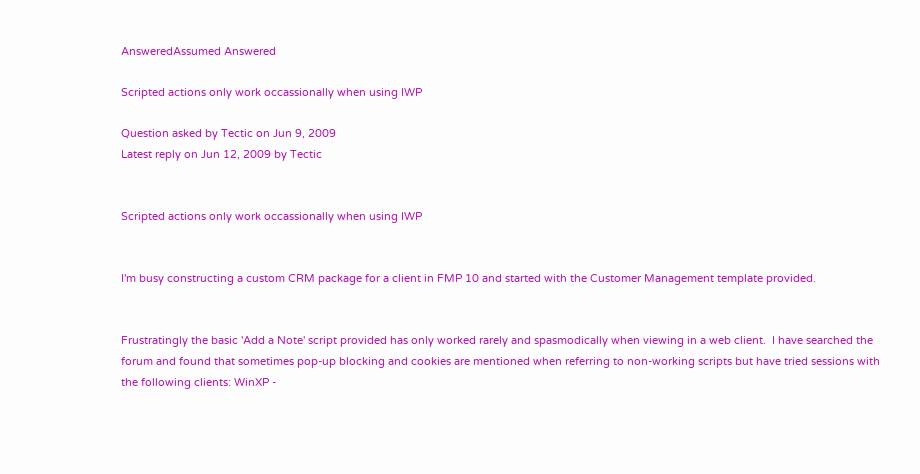AnsweredAssumed Answered

Scripted actions only work occassionally when using IWP

Question asked by Tectic on Jun 9, 2009
Latest reply on Jun 12, 2009 by Tectic


Scripted actions only work occassionally when using IWP


I'm busy constructing a custom CRM package for a client in FMP 10 and started with the Customer Management template provided.


Frustratingly the basic 'Add a Note' script provided has only worked rarely and spasmodically when viewing in a web client.  I have searched the forum and found that sometimes pop-up blocking and cookies are mentioned when referring to non-working scripts but have tried sessions with the following clients: WinXP -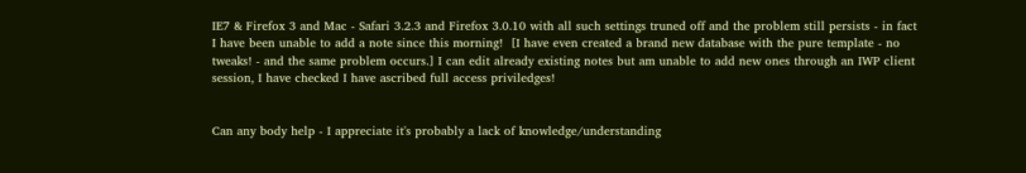IE7 & Firefox 3 and Mac - Safari 3.2.3 and Firefox 3.0.10 with all such settings truned off and the problem still persists - in fact I have been unable to add a note since this morning!  [I have even created a brand new database with the pure template - no tweaks! - and the same problem occurs.] I can edit already existing notes but am unable to add new ones through an IWP client session, I have checked I have ascribed full access priviledges!


Can any body help - I appreciate it's probably a lack of knowledge/understanding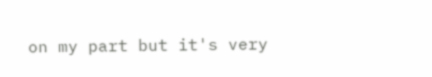on my part but it's very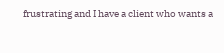frustrating and I have a client who wants a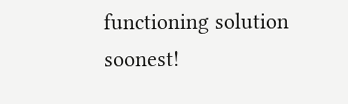functioning solution soonest!